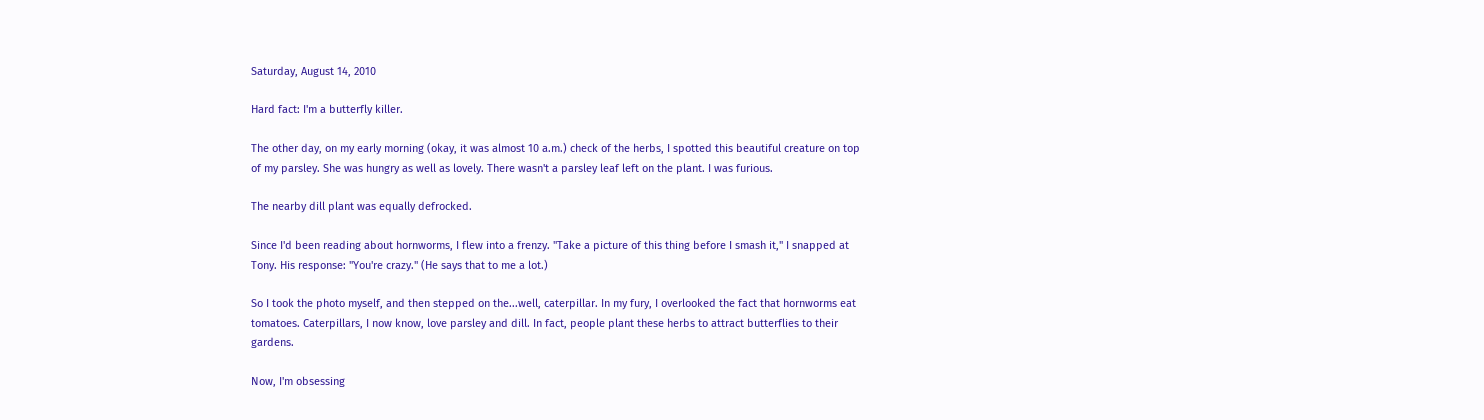Saturday, August 14, 2010

Hard fact: I'm a butterfly killer.

The other day, on my early morning (okay, it was almost 10 a.m.) check of the herbs, I spotted this beautiful creature on top of my parsley. She was hungry as well as lovely. There wasn't a parsley leaf left on the plant. I was furious.

The nearby dill plant was equally defrocked.

Since I'd been reading about hornworms, I flew into a frenzy. "Take a picture of this thing before I smash it," I snapped at Tony. His response: "You're crazy." (He says that to me a lot.)

So I took the photo myself, and then stepped on the...well, caterpillar. In my fury, I overlooked the fact that hornworms eat tomatoes. Caterpillars, I now know, love parsley and dill. In fact, people plant these herbs to attract butterflies to their gardens.

Now, I'm obsessing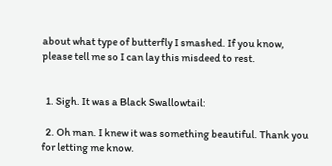about what type of butterfly I smashed. If you know, please tell me so I can lay this misdeed to rest.


  1. Sigh. It was a Black Swallowtail:

  2. Oh man. I knew it was something beautiful. Thank you for letting me know.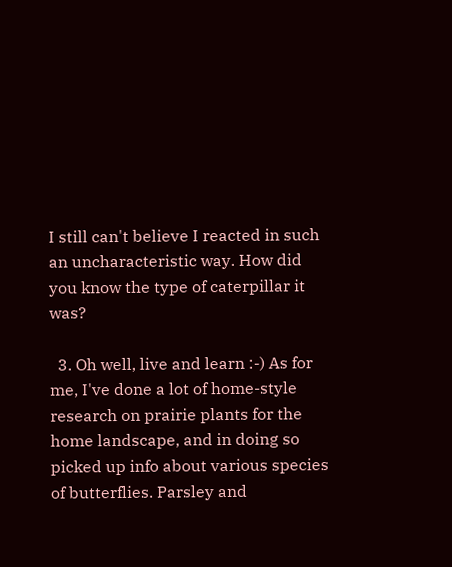I still can't believe I reacted in such an uncharacteristic way. How did you know the type of caterpillar it was?

  3. Oh well, live and learn :-) As for me, I've done a lot of home-style research on prairie plants for the home landscape, and in doing so picked up info about various species of butterflies. Parsley and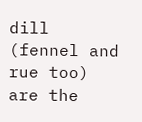dill (fennel and rue too) are the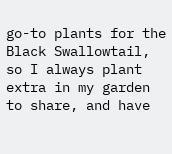go-to plants for the Black Swallowtail, so I always plant extra in my garden to share, and have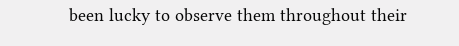been lucky to observe them throughout their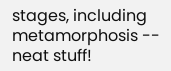stages, including metamorphosis -- neat stuff!